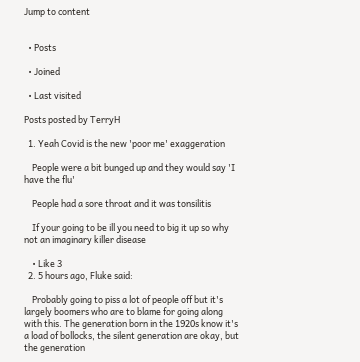Jump to content


  • Posts

  • Joined

  • Last visited

Posts posted by TerryH

  1. Yeah Covid is the new 'poor me' exaggeration

    People were a bit bunged up and they would say 'I have the flu'

    People had a sore throat and it was tonsilitis

    If your going to be ill you need to big it up so why not an imaginary killer disease

    • Like 3
  2. 5 hours ago, Fluke said:

    Probably going to piss a lot of people off but it's largely boomers who are to blame for going along with this. The generation born in the 1920s know it's a load of bollocks, the silent generation are okay, but the generation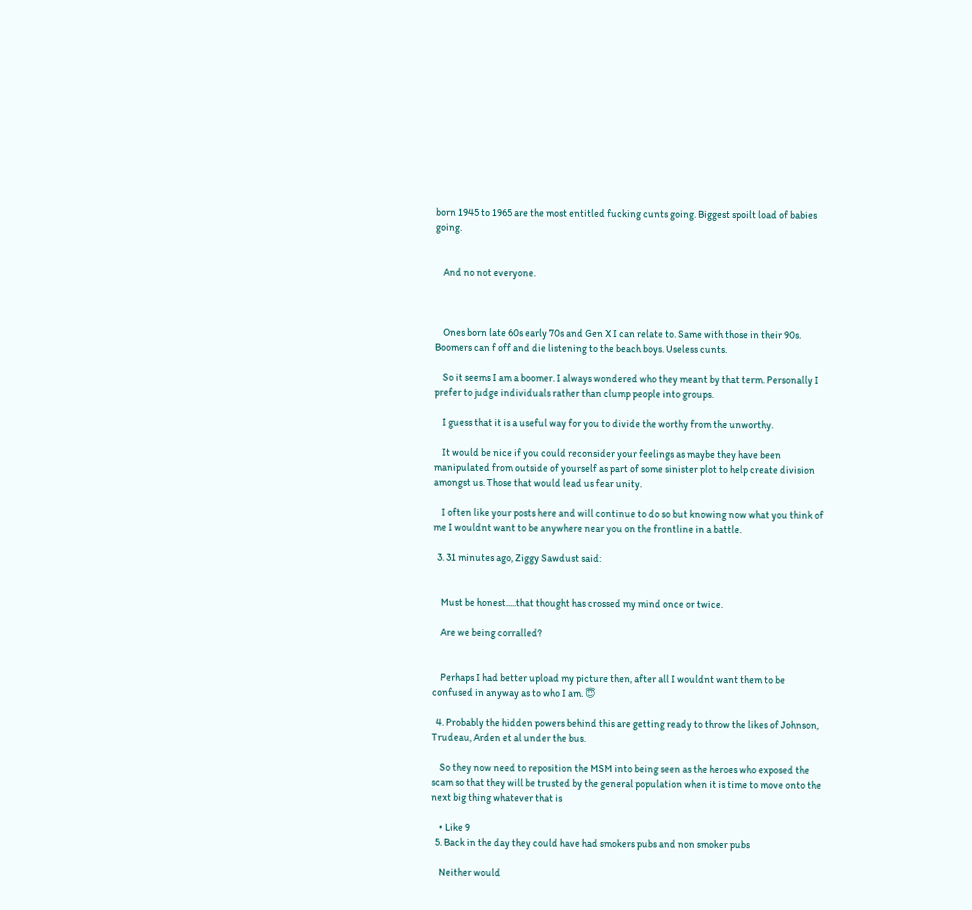born 1945 to 1965 are the most entitled fucking cunts going. Biggest spoilt load of babies going.


    And no not everyone.



    Ones born late 60s early 70s and Gen X I can relate to. Same with those in their 90s. Boomers can f off and die listening to the beach boys. Useless cunts.

    So it seems I am a boomer. I always wondered who they meant by that term. Personally I prefer to judge individuals rather than clump people into groups.

    I guess that it is a useful way for you to divide the worthy from the unworthy.

    It would be nice if you could reconsider your feelings as maybe they have been manipulated from outside of yourself as part of some sinister plot to help create division amongst us. Those that would lead us fear unity.

    I often like your posts here and will continue to do so but knowing now what you think of me I wouldnt want to be anywhere near you on the frontline in a battle.

  3. 31 minutes ago, Ziggy Sawdust said:


    Must be honest.....that thought has crossed my mind once or twice.

    Are we being corralled?


    Perhaps I had better upload my picture then, after all I wouldnt want them to be confused in anyway as to who I am. 😇

  4. Probably the hidden powers behind this are getting ready to throw the likes of Johnson, Trudeau, Arden et al under the bus.

    So they now need to reposition the MSM into being seen as the heroes who exposed the scam so that they will be trusted by the general population when it is time to move onto the next big thing whatever that is

    • Like 9
  5. Back in the day they could have had smokers pubs and non smoker pubs

    Neither would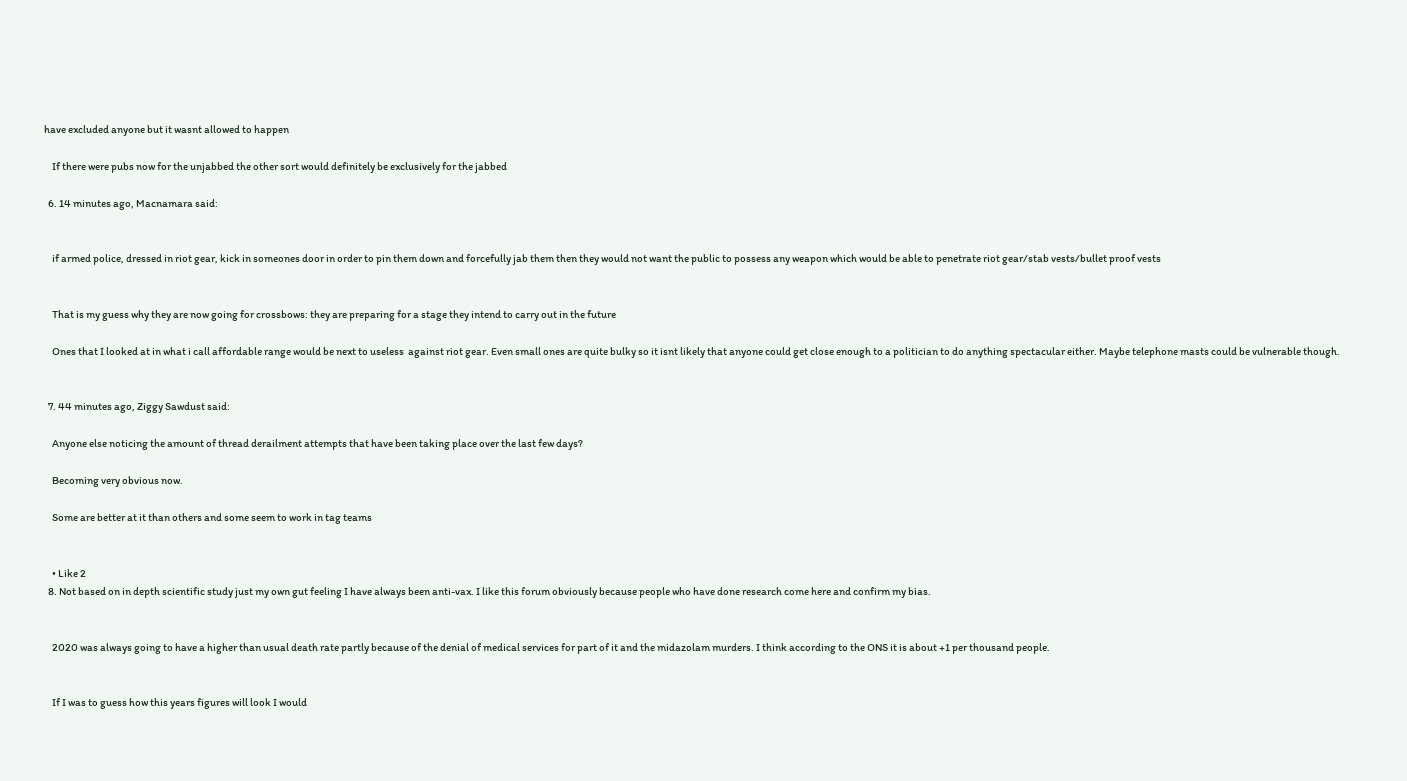have excluded anyone but it wasnt allowed to happen

    If there were pubs now for the unjabbed the other sort would definitely be exclusively for the jabbed

  6. 14 minutes ago, Macnamara said:


    if armed police, dressed in riot gear, kick in someones door in order to pin them down and forcefully jab them then they would not want the public to possess any weapon which would be able to penetrate riot gear/stab vests/bullet proof vests


    That is my guess why they are now going for crossbows: they are preparing for a stage they intend to carry out in the future

    Ones that I looked at in what i call affordable range would be next to useless  against riot gear. Even small ones are quite bulky so it isnt likely that anyone could get close enough to a politician to do anything spectacular either. Maybe telephone masts could be vulnerable though.


  7. 44 minutes ago, Ziggy Sawdust said:

    Anyone else noticing the amount of thread derailment attempts that have been taking place over the last few days?

    Becoming very obvious now.

    Some are better at it than others and some seem to work in tag teams


    • Like 2
  8. Not based on in depth scientific study just my own gut feeling I have always been anti-vax. I like this forum obviously because people who have done research come here and confirm my bias.


    2020 was always going to have a higher than usual death rate partly because of the denial of medical services for part of it and the midazolam murders. I think according to the ONS it is about +1 per thousand people.


    If I was to guess how this years figures will look I would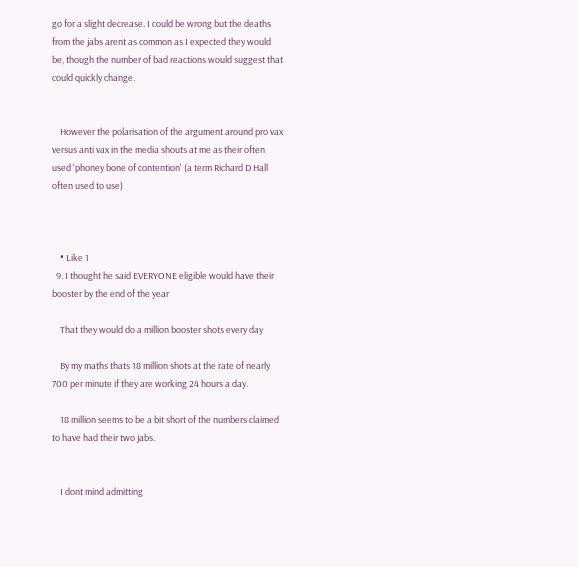go for a slight decrease. I could be wrong but the deaths from the jabs arent as common as I expected they would be, though the number of bad reactions would suggest that could quickly change.


    However the polarisation of the argument around pro vax versus anti vax in the media shouts at me as their often used 'phoney bone of contention' (a term Richard D Hall often used to use)



    • Like 1
  9. I thought he said EVERYONE eligible would have their booster by the end of the year

    That they would do a million booster shots every day

    By my maths thats 18 million shots at the rate of nearly 700 per minute if they are working 24 hours a day.

    18 million seems to be a bit short of the numbers claimed to have had their two jabs.


    I dont mind admitting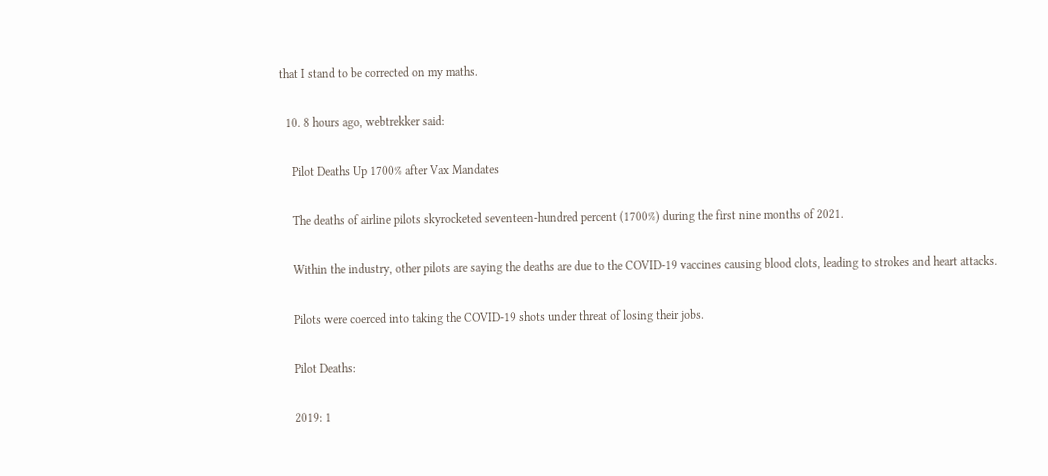that I stand to be corrected on my maths.

  10. 8 hours ago, webtrekker said:

    Pilot Deaths Up 1700% after Vax Mandates

    The deaths of airline pilots skyrocketed seventeen-hundred percent (1700%) during the first nine months of 2021.

    Within the industry, other pilots are saying the deaths are due to the COVID-19 vaccines causing blood clots, leading to strokes and heart attacks.

    Pilots were coerced into taking the COVID-19 shots under threat of losing their jobs.

    Pilot Deaths:

    2019: 1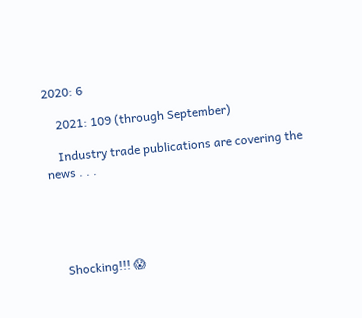2020: 6

    2021: 109 (through September)

    Industry trade publications are covering the news . . .





    Shocking!!! 😱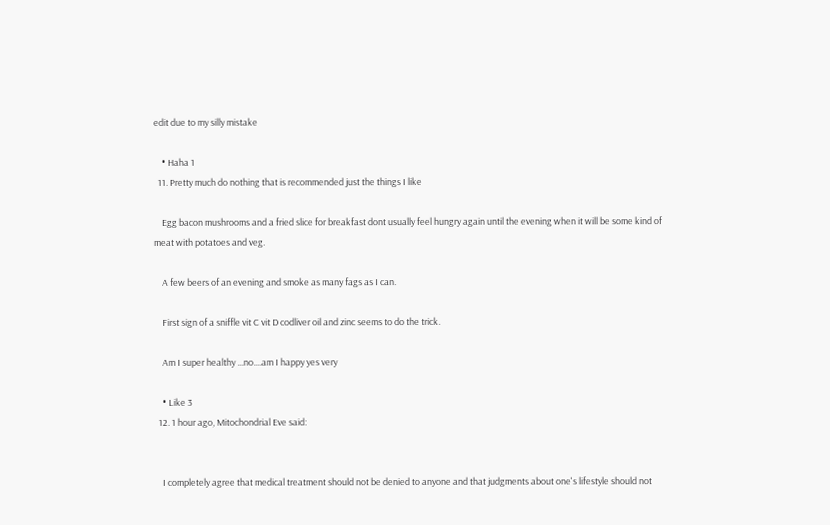edit due to my silly mistake

    • Haha 1
  11. Pretty much do nothing that is recommended just the things I like

    Egg bacon mushrooms and a fried slice for breakfast dont usually feel hungry again until the evening when it will be some kind of meat with potatoes and veg.

    A few beers of an evening and smoke as many fags as I can.

    First sign of a sniffle vit C vit D codliver oil and zinc seems to do the trick.

    Am I super healthy ...no....am I happy yes very

    • Like 3
  12. 1 hour ago, Mitochondrial Eve said:


    I completely agree that medical treatment should not be denied to anyone and that judgments about one's lifestyle should not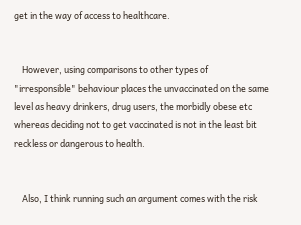get in the way of access to healthcare.


    However, using comparisons to other types of "irresponsible" behaviour places the unvaccinated on the same level as heavy drinkers, drug users, the morbidly obese etc whereas deciding not to get vaccinated is not in the least bit reckless or dangerous to health.


    Also, I think running such an argument comes with the risk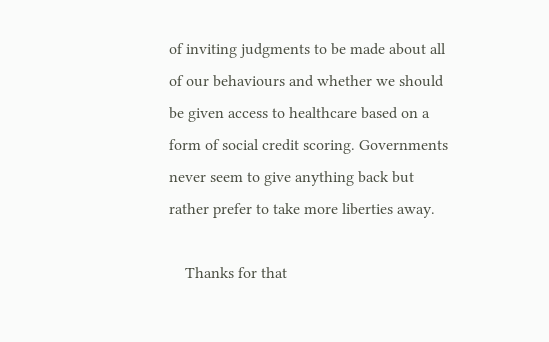of inviting judgments to be made about all of our behaviours and whether we should be given access to healthcare based on a form of social credit scoring. Governments never seem to give anything back but rather prefer to take more liberties away.

    Thanks for that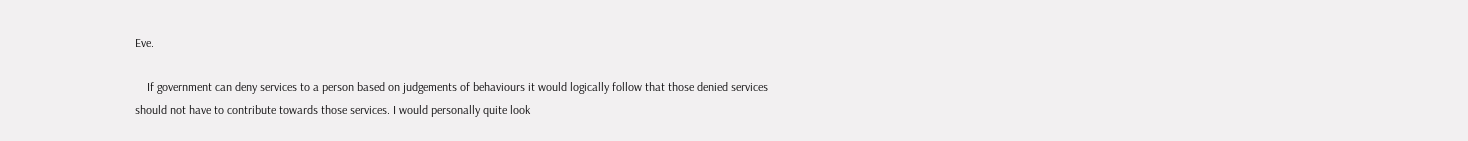Eve.

    If government can deny services to a person based on judgements of behaviours it would logically follow that those denied services should not have to contribute towards those services. I would personally quite look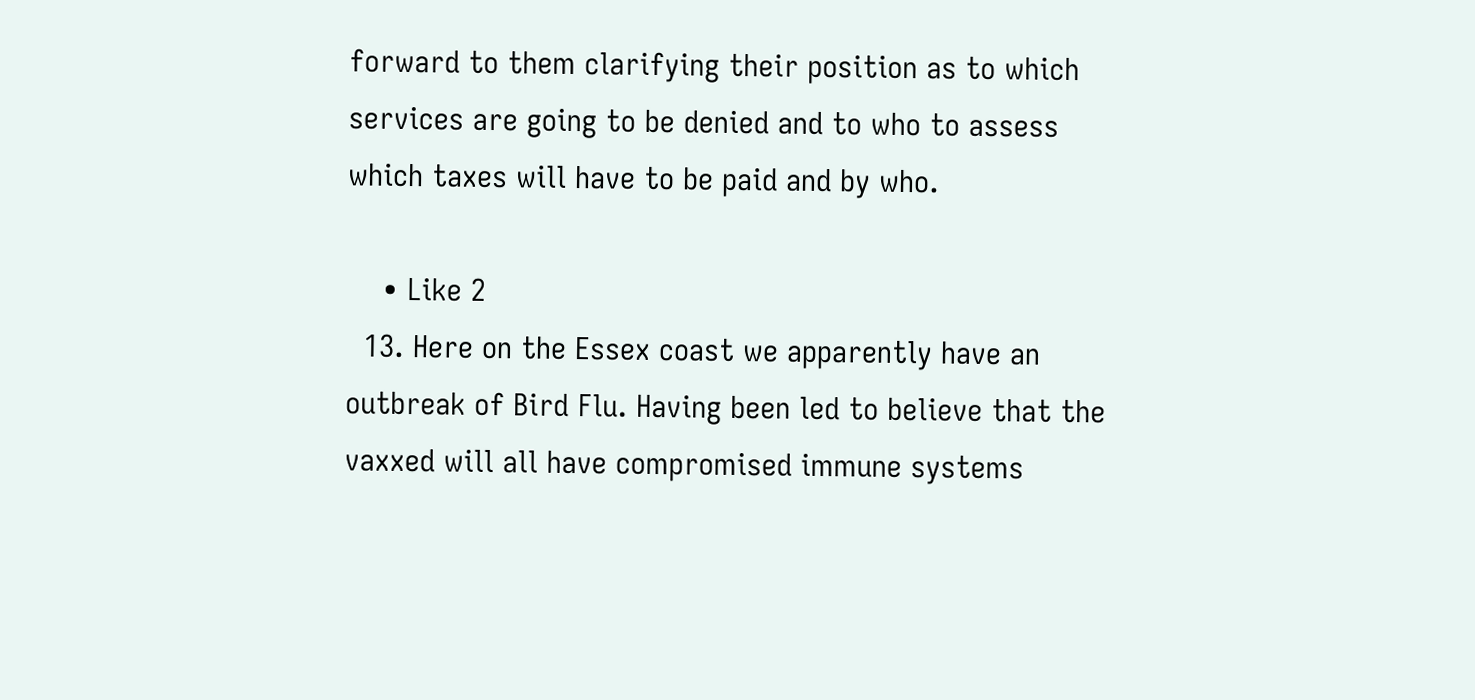forward to them clarifying their position as to which services are going to be denied and to who to assess which taxes will have to be paid and by who.

    • Like 2
  13. Here on the Essex coast we apparently have an outbreak of Bird Flu. Having been led to believe that the vaxxed will all have compromised immune systems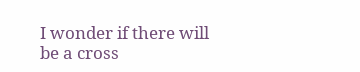I wonder if there will be a cross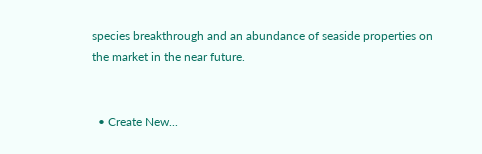species breakthrough and an abundance of seaside properties on the market in the near future.


  • Create New...